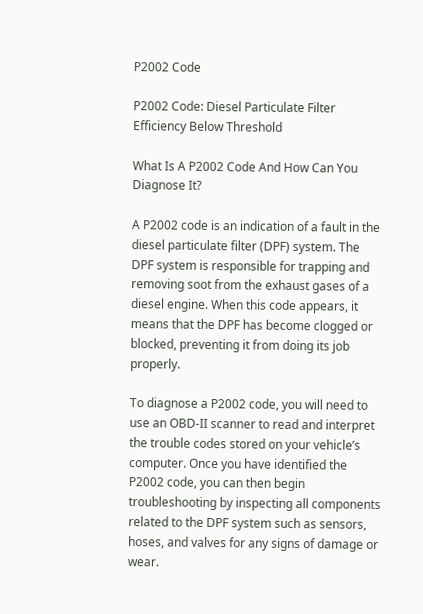P2002 Code

P2002 Code: Diesel Particulate Filter Efficiency Below Threshold

What Is A P2002 Code And How Can You Diagnose It?

A P2002 code is an indication of a fault in the diesel particulate filter (DPF) system. The DPF system is responsible for trapping and removing soot from the exhaust gases of a diesel engine. When this code appears, it means that the DPF has become clogged or blocked, preventing it from doing its job properly.

To diagnose a P2002 code, you will need to use an OBD-II scanner to read and interpret the trouble codes stored on your vehicle’s computer. Once you have identified the P2002 code, you can then begin troubleshooting by inspecting all components related to the DPF system such as sensors, hoses, and valves for any signs of damage or wear.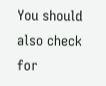You should also check for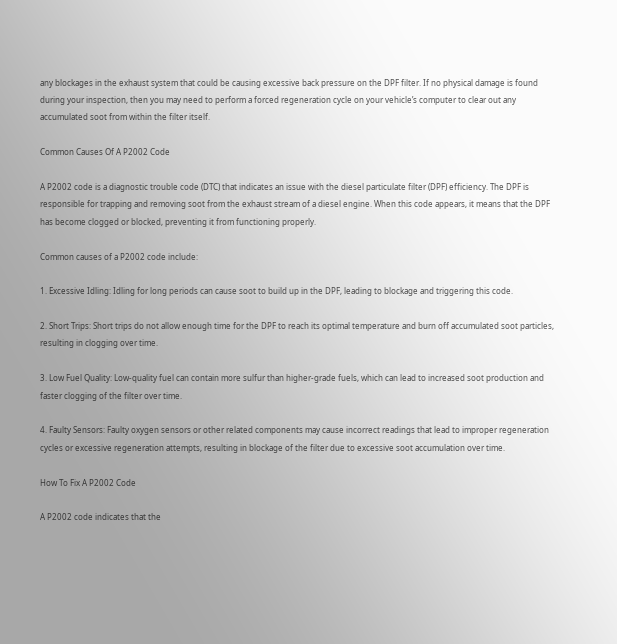any blockages in the exhaust system that could be causing excessive back pressure on the DPF filter. If no physical damage is found during your inspection, then you may need to perform a forced regeneration cycle on your vehicle’s computer to clear out any accumulated soot from within the filter itself.

Common Causes Of A P2002 Code

A P2002 code is a diagnostic trouble code (DTC) that indicates an issue with the diesel particulate filter (DPF) efficiency. The DPF is responsible for trapping and removing soot from the exhaust stream of a diesel engine. When this code appears, it means that the DPF has become clogged or blocked, preventing it from functioning properly.

Common causes of a P2002 code include:

1. Excessive Idling: Idling for long periods can cause soot to build up in the DPF, leading to blockage and triggering this code.

2. Short Trips: Short trips do not allow enough time for the DPF to reach its optimal temperature and burn off accumulated soot particles, resulting in clogging over time.

3. Low Fuel Quality: Low-quality fuel can contain more sulfur than higher-grade fuels, which can lead to increased soot production and faster clogging of the filter over time.

4. Faulty Sensors: Faulty oxygen sensors or other related components may cause incorrect readings that lead to improper regeneration cycles or excessive regeneration attempts, resulting in blockage of the filter due to excessive soot accumulation over time.

How To Fix A P2002 Code

A P2002 code indicates that the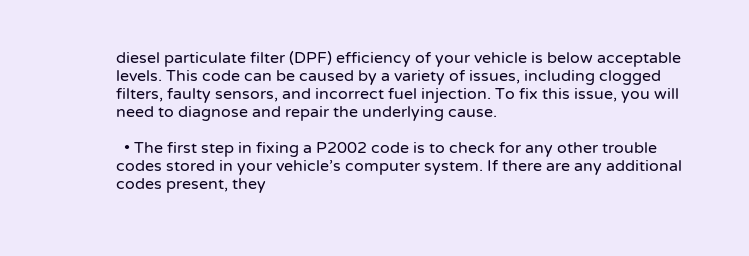diesel particulate filter (DPF) efficiency of your vehicle is below acceptable levels. This code can be caused by a variety of issues, including clogged filters, faulty sensors, and incorrect fuel injection. To fix this issue, you will need to diagnose and repair the underlying cause.

  • The first step in fixing a P2002 code is to check for any other trouble codes stored in your vehicle’s computer system. If there are any additional codes present, they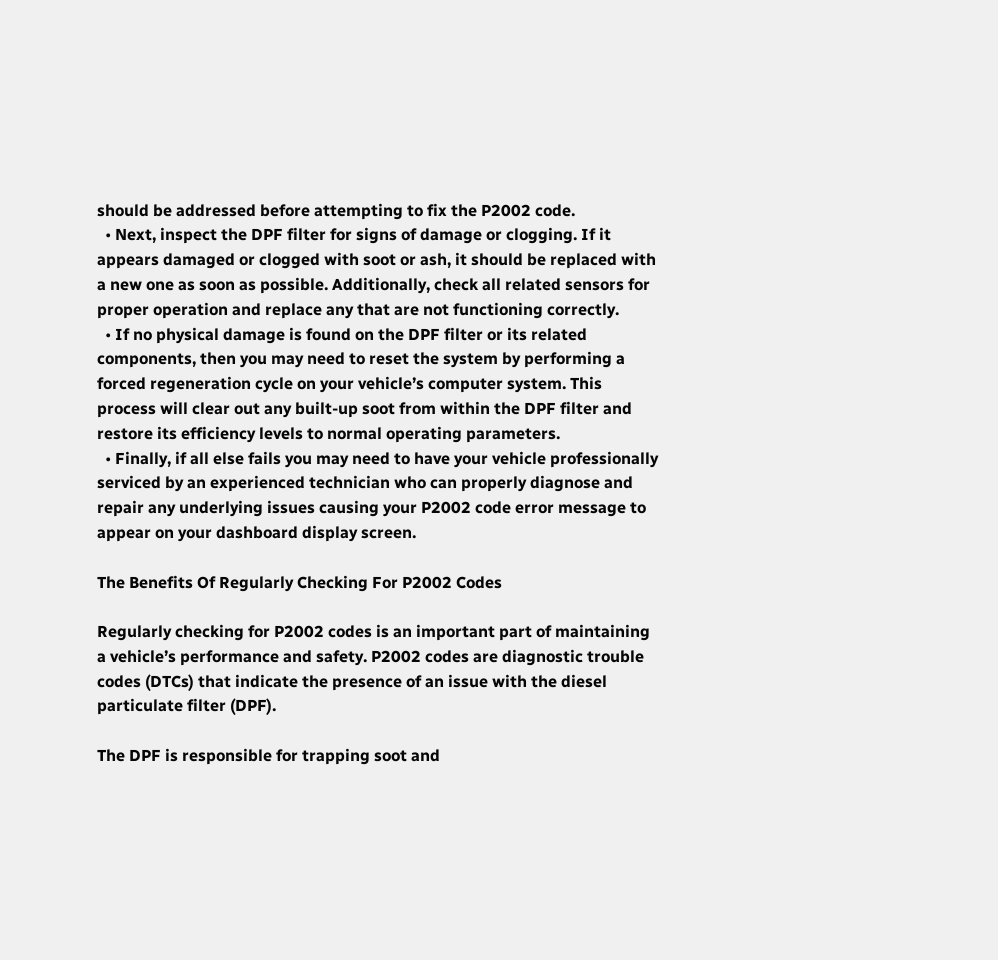should be addressed before attempting to fix the P2002 code.
  • Next, inspect the DPF filter for signs of damage or clogging. If it appears damaged or clogged with soot or ash, it should be replaced with a new one as soon as possible. Additionally, check all related sensors for proper operation and replace any that are not functioning correctly.
  • If no physical damage is found on the DPF filter or its related components, then you may need to reset the system by performing a forced regeneration cycle on your vehicle’s computer system. This process will clear out any built-up soot from within the DPF filter and restore its efficiency levels to normal operating parameters.
  • Finally, if all else fails you may need to have your vehicle professionally serviced by an experienced technician who can properly diagnose and repair any underlying issues causing your P2002 code error message to appear on your dashboard display screen.

The Benefits Of Regularly Checking For P2002 Codes

Regularly checking for P2002 codes is an important part of maintaining a vehicle’s performance and safety. P2002 codes are diagnostic trouble codes (DTCs) that indicate the presence of an issue with the diesel particulate filter (DPF).

The DPF is responsible for trapping soot and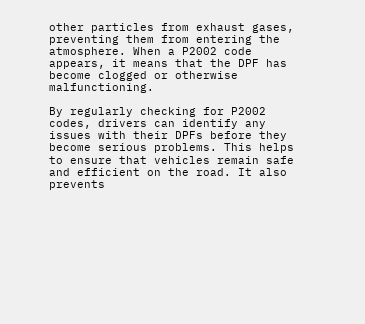other particles from exhaust gases, preventing them from entering the atmosphere. When a P2002 code appears, it means that the DPF has become clogged or otherwise malfunctioning.

By regularly checking for P2002 codes, drivers can identify any issues with their DPFs before they become serious problems. This helps to ensure that vehicles remain safe and efficient on the road. It also prevents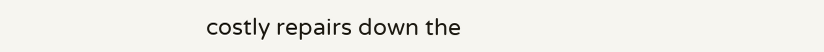costly repairs down the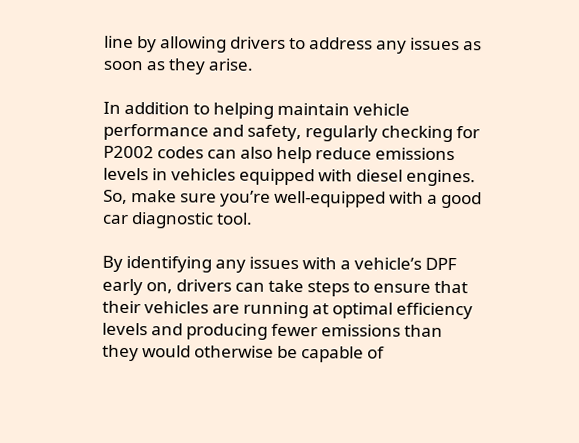line by allowing drivers to address any issues as soon as they arise.

In addition to helping maintain vehicle performance and safety, regularly checking for P2002 codes can also help reduce emissions levels in vehicles equipped with diesel engines. So, make sure you’re well-equipped with a good car diagnostic tool.

By identifying any issues with a vehicle’s DPF early on, drivers can take steps to ensure that their vehicles are running at optimal efficiency levels and producing fewer emissions than they would otherwise be capable of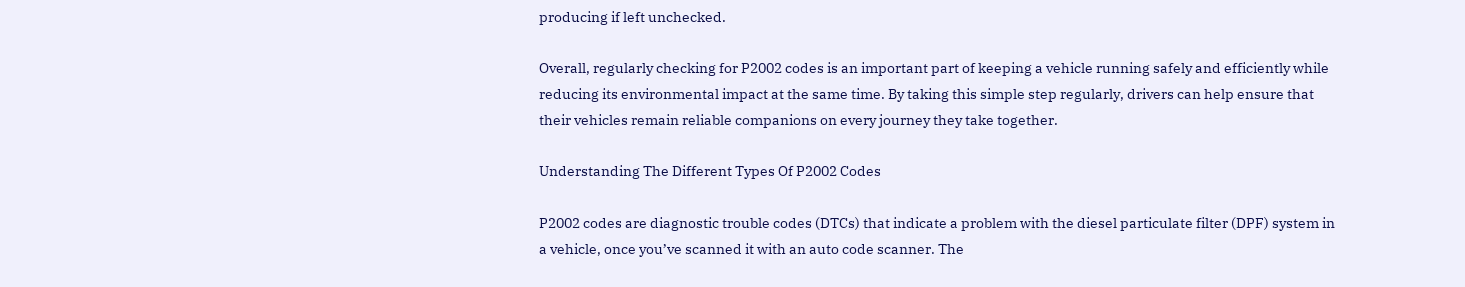producing if left unchecked.

Overall, regularly checking for P2002 codes is an important part of keeping a vehicle running safely and efficiently while reducing its environmental impact at the same time. By taking this simple step regularly, drivers can help ensure that their vehicles remain reliable companions on every journey they take together.

Understanding The Different Types Of P2002 Codes

P2002 codes are diagnostic trouble codes (DTCs) that indicate a problem with the diesel particulate filter (DPF) system in a vehicle, once you’ve scanned it with an auto code scanner. The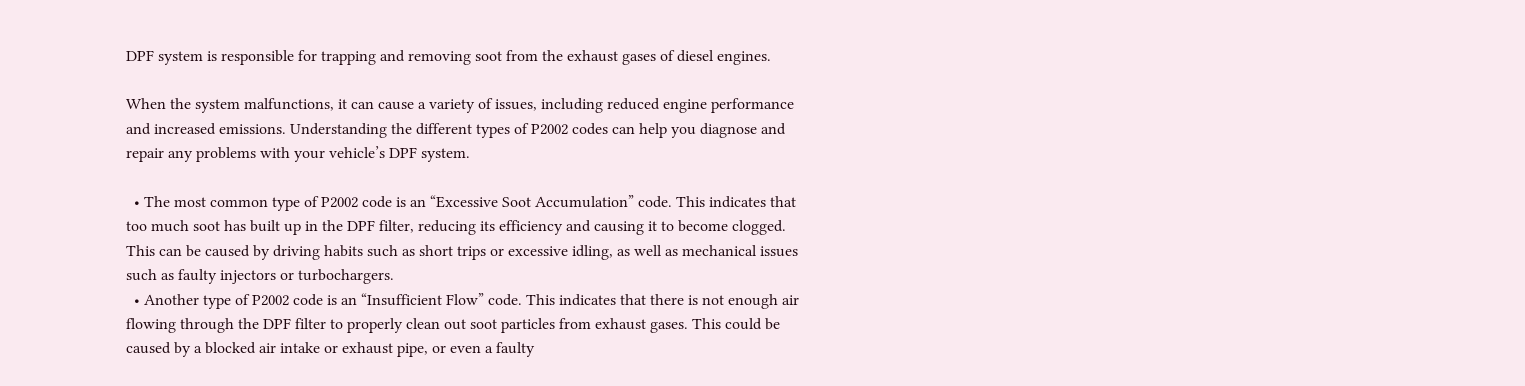DPF system is responsible for trapping and removing soot from the exhaust gases of diesel engines.

When the system malfunctions, it can cause a variety of issues, including reduced engine performance and increased emissions. Understanding the different types of P2002 codes can help you diagnose and repair any problems with your vehicle’s DPF system.

  • The most common type of P2002 code is an “Excessive Soot Accumulation” code. This indicates that too much soot has built up in the DPF filter, reducing its efficiency and causing it to become clogged. This can be caused by driving habits such as short trips or excessive idling, as well as mechanical issues such as faulty injectors or turbochargers.
  • Another type of P2002 code is an “Insufficient Flow” code. This indicates that there is not enough air flowing through the DPF filter to properly clean out soot particles from exhaust gases. This could be caused by a blocked air intake or exhaust pipe, or even a faulty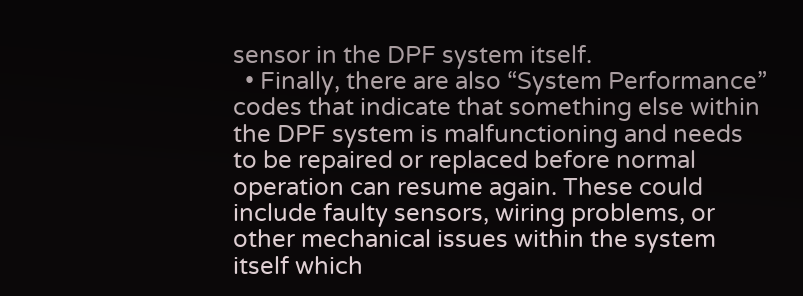sensor in the DPF system itself.
  • Finally, there are also “System Performance” codes that indicate that something else within the DPF system is malfunctioning and needs to be repaired or replaced before normal operation can resume again. These could include faulty sensors, wiring problems, or other mechanical issues within the system itself which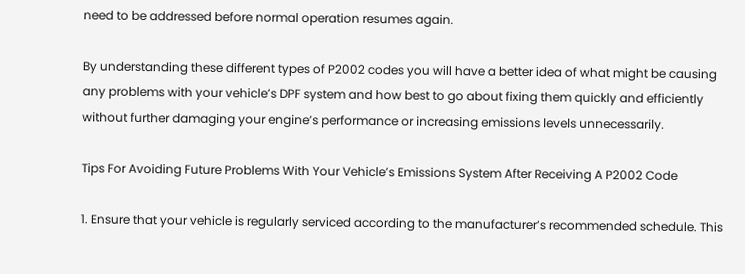need to be addressed before normal operation resumes again.

By understanding these different types of P2002 codes you will have a better idea of what might be causing any problems with your vehicle’s DPF system and how best to go about fixing them quickly and efficiently without further damaging your engine’s performance or increasing emissions levels unnecessarily.

Tips For Avoiding Future Problems With Your Vehicle’s Emissions System After Receiving A P2002 Code

1. Ensure that your vehicle is regularly serviced according to the manufacturer’s recommended schedule. This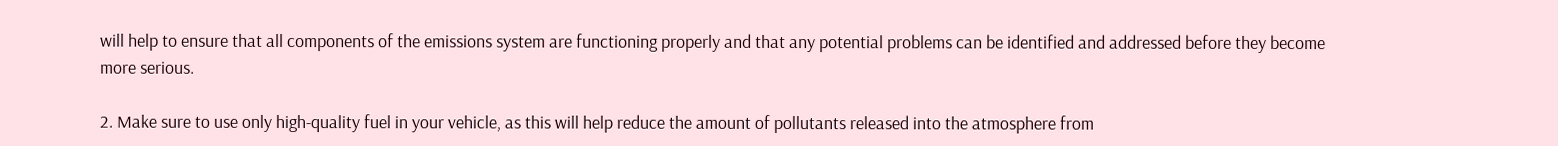will help to ensure that all components of the emissions system are functioning properly and that any potential problems can be identified and addressed before they become more serious.

2. Make sure to use only high-quality fuel in your vehicle, as this will help reduce the amount of pollutants released into the atmosphere from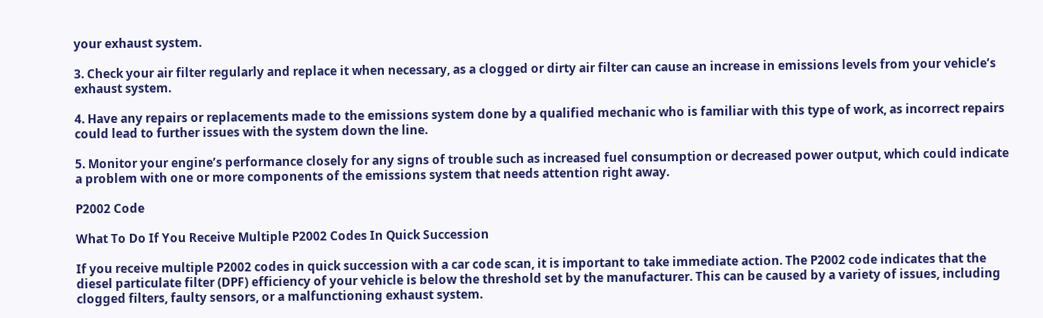your exhaust system.

3. Check your air filter regularly and replace it when necessary, as a clogged or dirty air filter can cause an increase in emissions levels from your vehicle’s exhaust system.

4. Have any repairs or replacements made to the emissions system done by a qualified mechanic who is familiar with this type of work, as incorrect repairs could lead to further issues with the system down the line.

5. Monitor your engine’s performance closely for any signs of trouble such as increased fuel consumption or decreased power output, which could indicate a problem with one or more components of the emissions system that needs attention right away.

P2002 Code

What To Do If You Receive Multiple P2002 Codes In Quick Succession

If you receive multiple P2002 codes in quick succession with a car code scan, it is important to take immediate action. The P2002 code indicates that the diesel particulate filter (DPF) efficiency of your vehicle is below the threshold set by the manufacturer. This can be caused by a variety of issues, including clogged filters, faulty sensors, or a malfunctioning exhaust system.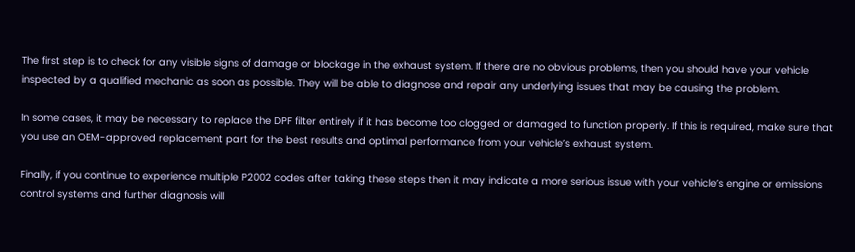The first step is to check for any visible signs of damage or blockage in the exhaust system. If there are no obvious problems, then you should have your vehicle inspected by a qualified mechanic as soon as possible. They will be able to diagnose and repair any underlying issues that may be causing the problem.

In some cases, it may be necessary to replace the DPF filter entirely if it has become too clogged or damaged to function properly. If this is required, make sure that you use an OEM-approved replacement part for the best results and optimal performance from your vehicle’s exhaust system.

Finally, if you continue to experience multiple P2002 codes after taking these steps then it may indicate a more serious issue with your vehicle’s engine or emissions control systems and further diagnosis will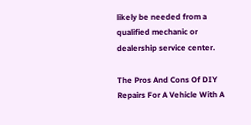likely be needed from a qualified mechanic or dealership service center.

The Pros And Cons Of DIY Repairs For A Vehicle With A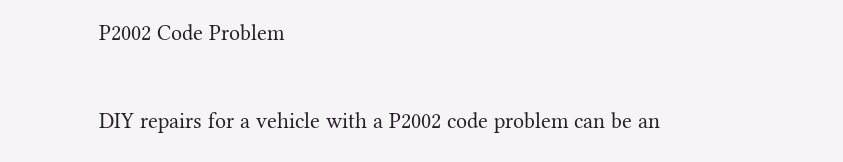P2002 Code Problem

DIY repairs for a vehicle with a P2002 code problem can be an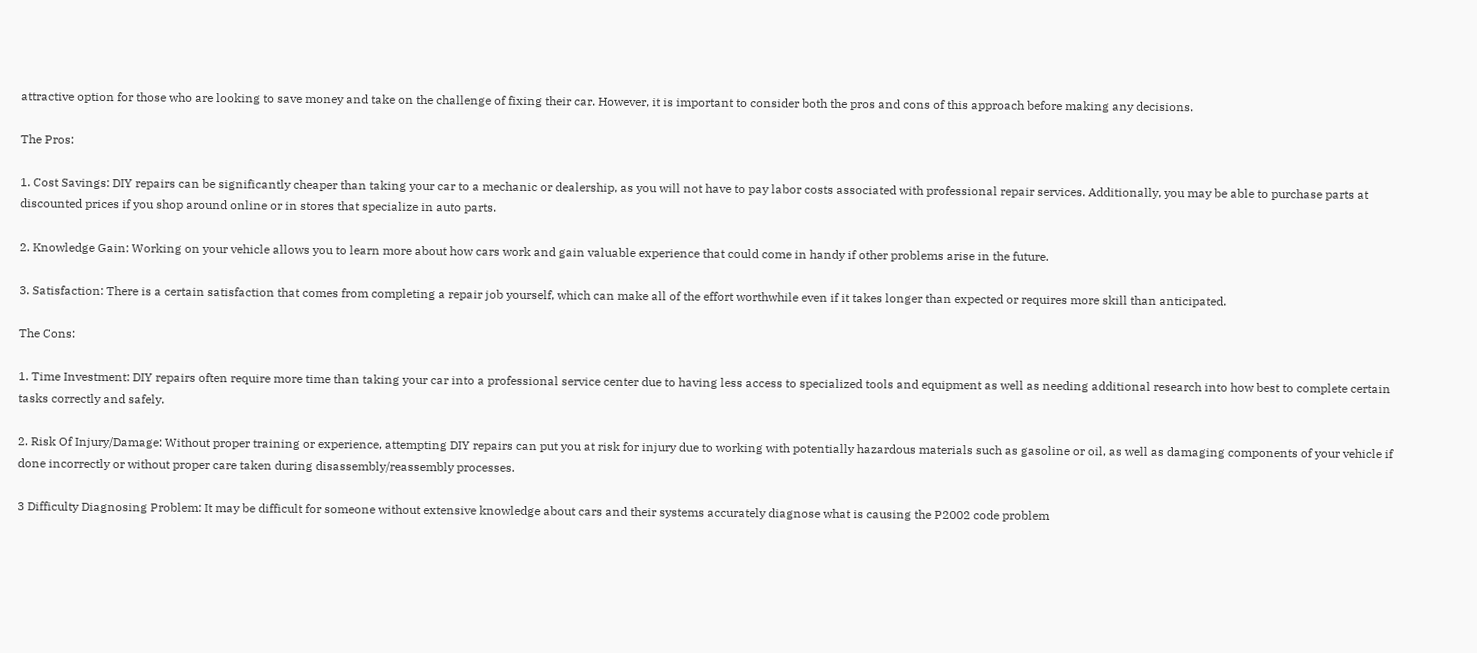attractive option for those who are looking to save money and take on the challenge of fixing their car. However, it is important to consider both the pros and cons of this approach before making any decisions.

The Pros:

1. Cost Savings: DIY repairs can be significantly cheaper than taking your car to a mechanic or dealership, as you will not have to pay labor costs associated with professional repair services. Additionally, you may be able to purchase parts at discounted prices if you shop around online or in stores that specialize in auto parts.

2. Knowledge Gain: Working on your vehicle allows you to learn more about how cars work and gain valuable experience that could come in handy if other problems arise in the future.

3. Satisfaction: There is a certain satisfaction that comes from completing a repair job yourself, which can make all of the effort worthwhile even if it takes longer than expected or requires more skill than anticipated.

The Cons:

1. Time Investment: DIY repairs often require more time than taking your car into a professional service center due to having less access to specialized tools and equipment as well as needing additional research into how best to complete certain tasks correctly and safely.

2. Risk Of Injury/Damage: Without proper training or experience, attempting DIY repairs can put you at risk for injury due to working with potentially hazardous materials such as gasoline or oil, as well as damaging components of your vehicle if done incorrectly or without proper care taken during disassembly/reassembly processes.

3 Difficulty Diagnosing Problem: It may be difficult for someone without extensive knowledge about cars and their systems accurately diagnose what is causing the P2002 code problem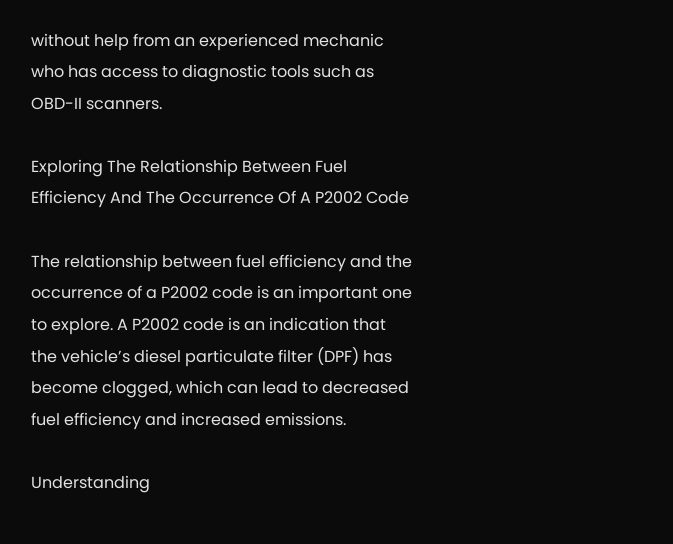without help from an experienced mechanic who has access to diagnostic tools such as OBD-II scanners.

Exploring The Relationship Between Fuel Efficiency And The Occurrence Of A P2002 Code

The relationship between fuel efficiency and the occurrence of a P2002 code is an important one to explore. A P2002 code is an indication that the vehicle’s diesel particulate filter (DPF) has become clogged, which can lead to decreased fuel efficiency and increased emissions.

Understanding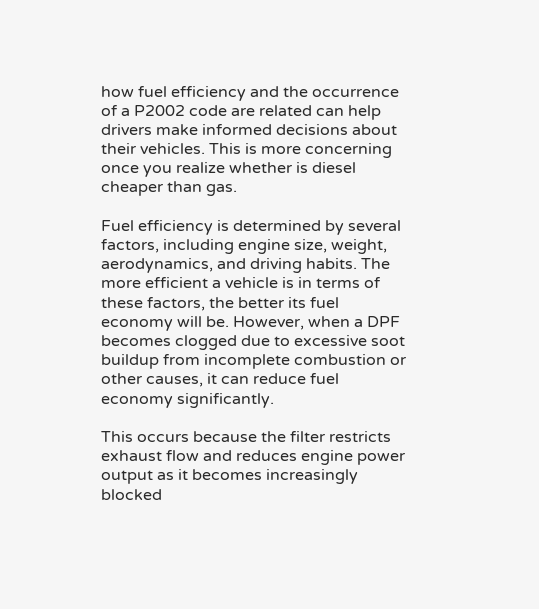how fuel efficiency and the occurrence of a P2002 code are related can help drivers make informed decisions about their vehicles. This is more concerning once you realize whether is diesel cheaper than gas.

Fuel efficiency is determined by several factors, including engine size, weight, aerodynamics, and driving habits. The more efficient a vehicle is in terms of these factors, the better its fuel economy will be. However, when a DPF becomes clogged due to excessive soot buildup from incomplete combustion or other causes, it can reduce fuel economy significantly.

This occurs because the filter restricts exhaust flow and reduces engine power output as it becomes increasingly blocked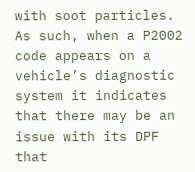with soot particles. As such, when a P2002 code appears on a vehicle’s diagnostic system it indicates that there may be an issue with its DPF that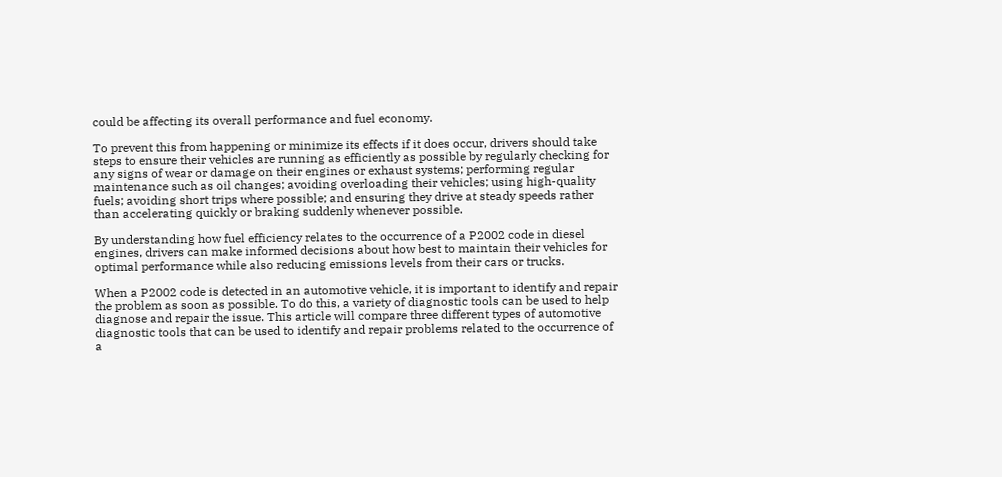could be affecting its overall performance and fuel economy.

To prevent this from happening or minimize its effects if it does occur, drivers should take steps to ensure their vehicles are running as efficiently as possible by regularly checking for any signs of wear or damage on their engines or exhaust systems; performing regular maintenance such as oil changes; avoiding overloading their vehicles; using high-quality fuels; avoiding short trips where possible; and ensuring they drive at steady speeds rather than accelerating quickly or braking suddenly whenever possible.

By understanding how fuel efficiency relates to the occurrence of a P2002 code in diesel engines, drivers can make informed decisions about how best to maintain their vehicles for optimal performance while also reducing emissions levels from their cars or trucks.

When a P2002 code is detected in an automotive vehicle, it is important to identify and repair the problem as soon as possible. To do this, a variety of diagnostic tools can be used to help diagnose and repair the issue. This article will compare three different types of automotive diagnostic tools that can be used to identify and repair problems related to the occurrence of a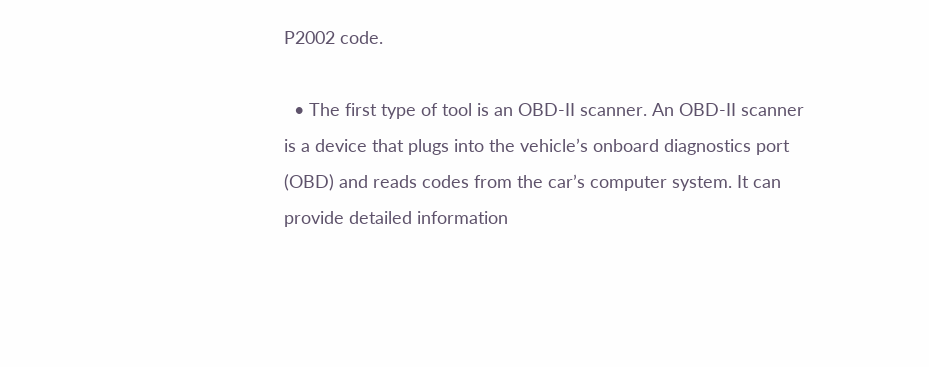P2002 code.

  • The first type of tool is an OBD-II scanner. An OBD-II scanner is a device that plugs into the vehicle’s onboard diagnostics port (OBD) and reads codes from the car’s computer system. It can provide detailed information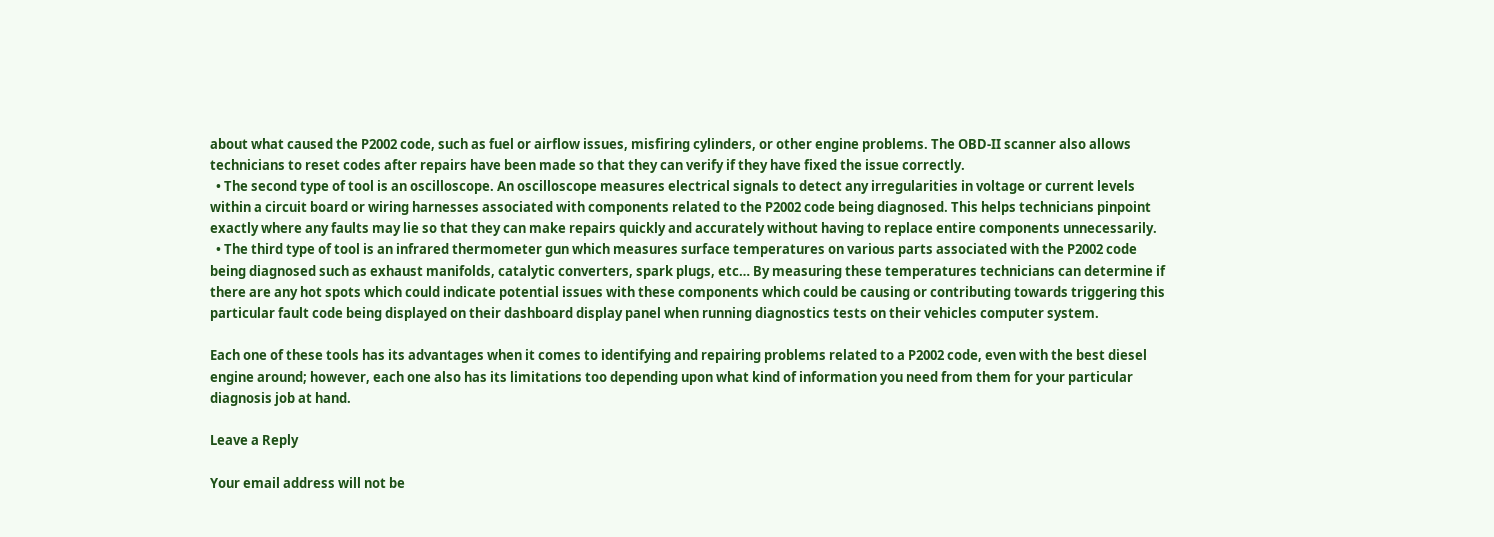about what caused the P2002 code, such as fuel or airflow issues, misfiring cylinders, or other engine problems. The OBD-II scanner also allows technicians to reset codes after repairs have been made so that they can verify if they have fixed the issue correctly.
  • The second type of tool is an oscilloscope. An oscilloscope measures electrical signals to detect any irregularities in voltage or current levels within a circuit board or wiring harnesses associated with components related to the P2002 code being diagnosed. This helps technicians pinpoint exactly where any faults may lie so that they can make repairs quickly and accurately without having to replace entire components unnecessarily.
  • The third type of tool is an infrared thermometer gun which measures surface temperatures on various parts associated with the P2002 code being diagnosed such as exhaust manifolds, catalytic converters, spark plugs, etc… By measuring these temperatures technicians can determine if there are any hot spots which could indicate potential issues with these components which could be causing or contributing towards triggering this particular fault code being displayed on their dashboard display panel when running diagnostics tests on their vehicles computer system.

Each one of these tools has its advantages when it comes to identifying and repairing problems related to a P2002 code, even with the best diesel engine around; however, each one also has its limitations too depending upon what kind of information you need from them for your particular diagnosis job at hand.

Leave a Reply

Your email address will not be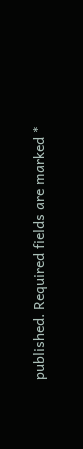published. Required fields are marked *